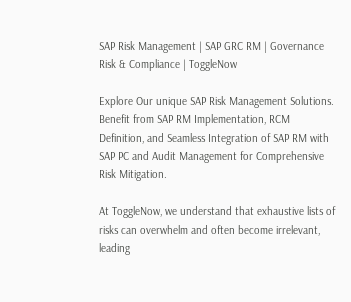SAP Risk Management | SAP GRC RM | Governance Risk & Compliance | ToggleNow

Explore Our unique SAP Risk Management Solutions. Benefit from SAP RM Implementation, RCM Definition, and Seamless Integration of SAP RM with SAP PC and Audit Management for Comprehensive Risk Mitigation.

At ToggleNow, we understand that exhaustive lists of risks can overwhelm and often become irrelevant, leading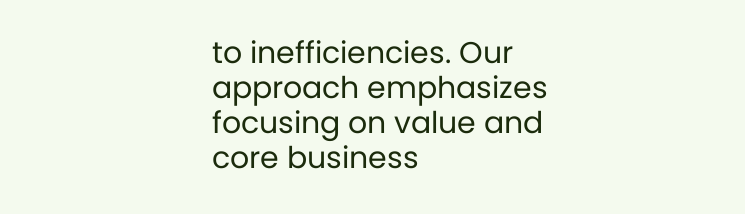to inefficiencies. Our approach emphasizes focusing on value and core business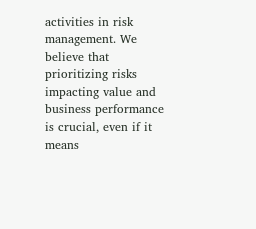activities in risk management. We believe that prioritizing risks impacting value and business performance is crucial, even if it means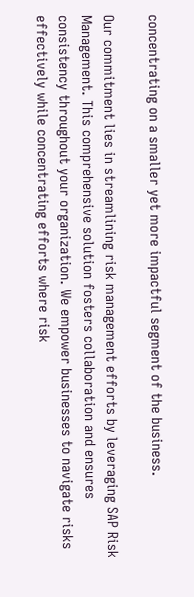concentrating on a smaller yet more impactful segment of the business.

Our commitment lies in streamlining risk management efforts by leveraging SAP Risk Management. This comprehensive solution fosters collaboration and ensures consistency throughout your organization. We empower businesses to navigate risks effectively while concentrating efforts where risk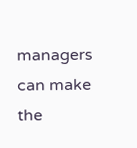managers can make the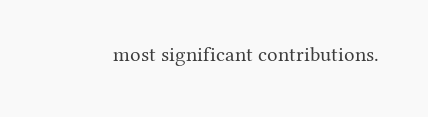most significant contributions.